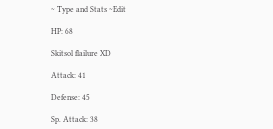~ Type and Stats ~Edit

HP: 68

Skitsol flailure XD

Attack: 41

Defense: 45

Sp. Attack: 38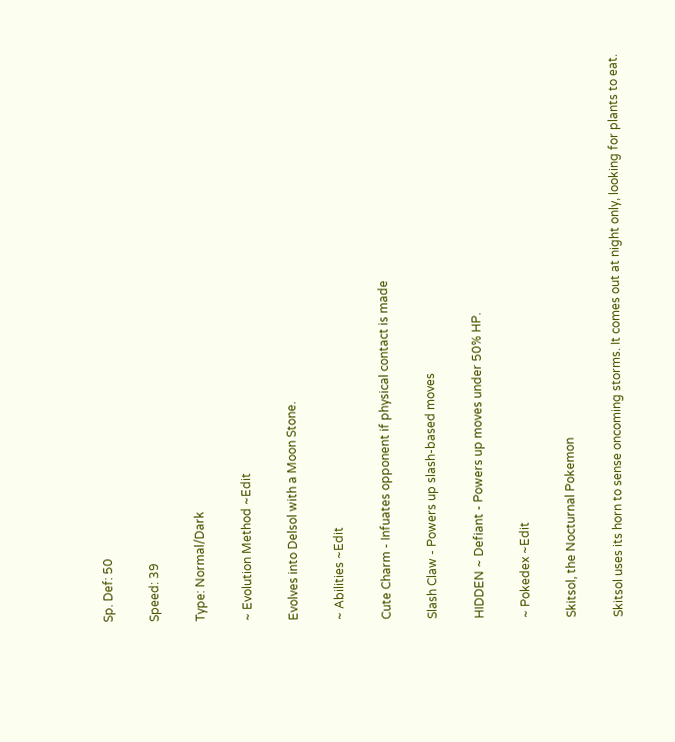Sp. Def: 50

Speed: 39

Type: Normal/Dark

~ Evolution Method ~Edit

Evolves into Delsol with a Moon Stone.

~ Abilities ~Edit

Cute Charm - Infuates opponent if physical contact is made

Slash Claw - Powers up slash-based moves

HIDDEN ~ Defiant - Powers up moves under 50% HP.

~ Pokedex ~Edit

Skitsol, the Nocturnal Pokemon

Skitsol uses its horn to sense oncoming storms. It comes out at night only, looking for plants to eat.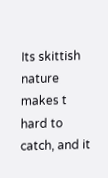Its skittish nature makes t hard to catch, and it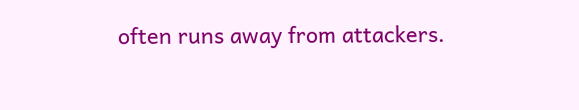often runs away from attackers.